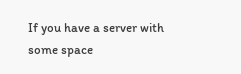If you have a server with some space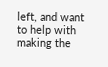left, and want to help with making the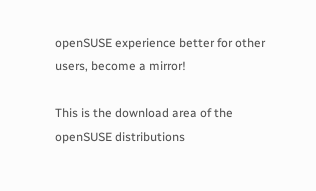openSUSE experience better for other users, become a mirror!

This is the download area of the openSUSE distributions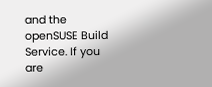and the openSUSE Build Service. If you are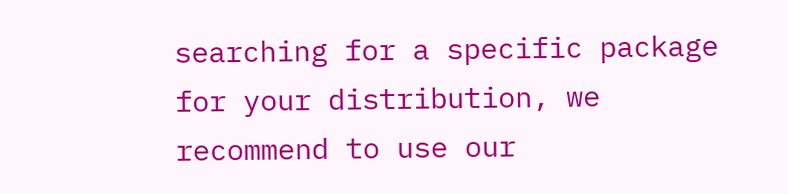searching for a specific package for your distribution, we recommend to use our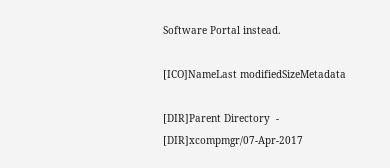Software Portal instead.

[ICO]NameLast modifiedSizeMetadata

[DIR]Parent Directory  -
[DIR]xcompmgr/07-Apr-2017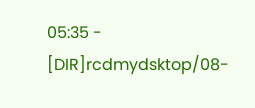05:35 -
[DIR]rcdmydsktop/08-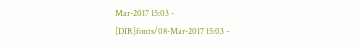Mar-2017 15:03 -
[DIR]fonts/08-Mar-2017 15:03 -